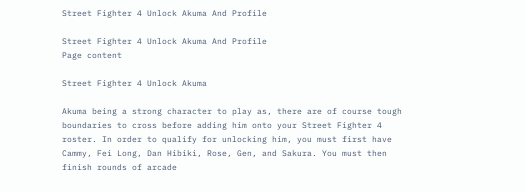Street Fighter 4 Unlock Akuma And Profile

Street Fighter 4 Unlock Akuma And Profile
Page content

Street Fighter 4 Unlock Akuma

Akuma being a strong character to play as, there are of course tough boundaries to cross before adding him onto your Street Fighter 4 roster. In order to qualify for unlocking him, you must first have Cammy, Fei Long, Dan Hibiki, Rose, Gen, and Sakura. You must then finish rounds of arcade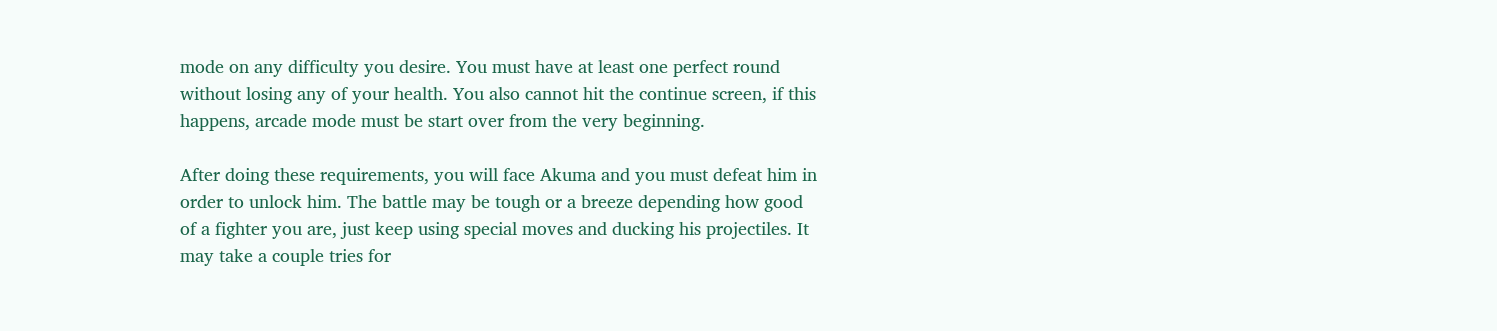mode on any difficulty you desire. You must have at least one perfect round without losing any of your health. You also cannot hit the continue screen, if this happens, arcade mode must be start over from the very beginning.

After doing these requirements, you will face Akuma and you must defeat him in order to unlock him. The battle may be tough or a breeze depending how good of a fighter you are, just keep using special moves and ducking his projectiles. It may take a couple tries for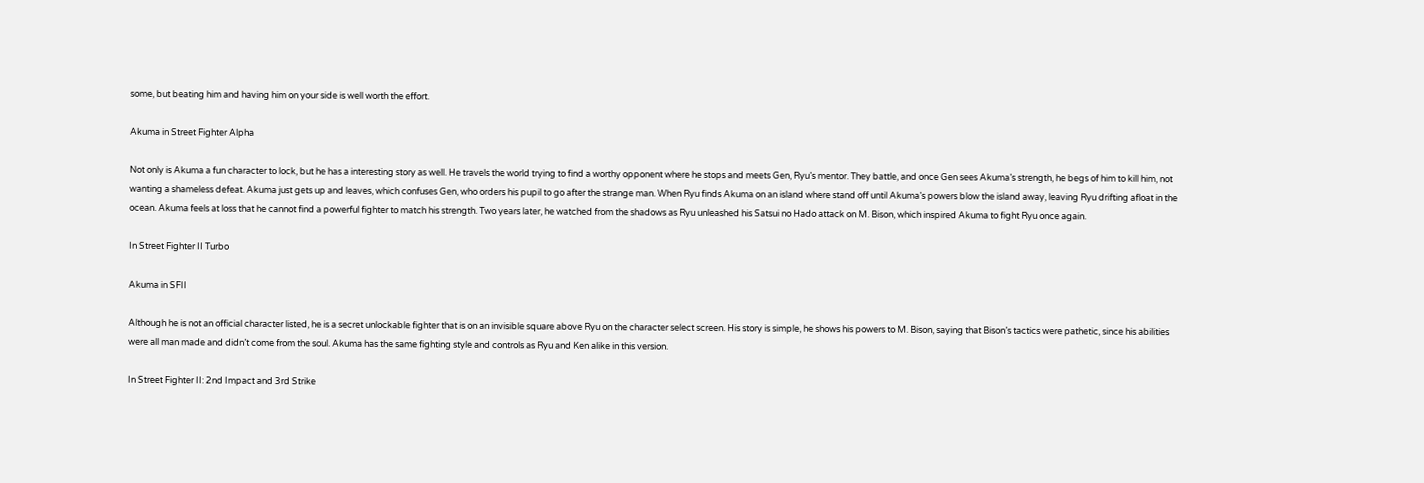some, but beating him and having him on your side is well worth the effort.

Akuma in Street Fighter Alpha

Not only is Akuma a fun character to lock, but he has a interesting story as well. He travels the world trying to find a worthy opponent where he stops and meets Gen, Ryu’s mentor. They battle, and once Gen sees Akuma’s strength, he begs of him to kill him, not wanting a shameless defeat. Akuma just gets up and leaves, which confuses Gen, who orders his pupil to go after the strange man. When Ryu finds Akuma on an island where stand off until Akuma’s powers blow the island away, leaving Ryu drifting afloat in the ocean. Akuma feels at loss that he cannot find a powerful fighter to match his strength. Two years later, he watched from the shadows as Ryu unleashed his Satsui no Hado attack on M. Bison, which inspired Akuma to fight Ryu once again.

In Street Fighter II Turbo

Akuma in SFII

Although he is not an official character listed, he is a secret unlockable fighter that is on an invisible square above Ryu on the character select screen. His story is simple, he shows his powers to M. Bison, saying that Bison’s tactics were pathetic, since his abilities were all man made and didn’t come from the soul. Akuma has the same fighting style and controls as Ryu and Ken alike in this version.

In Street Fighter II: 2nd Impact and 3rd Strike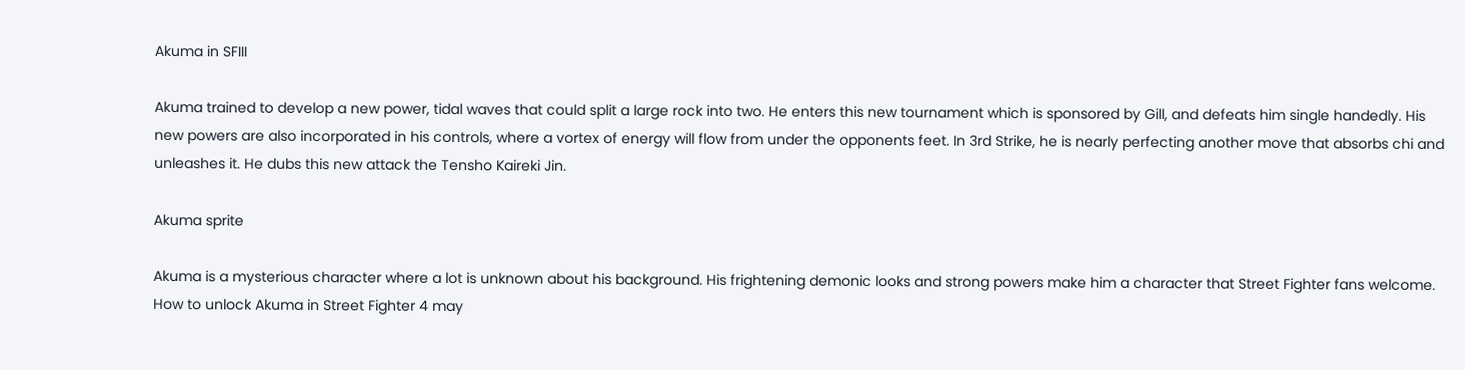Akuma in SFIII

Akuma trained to develop a new power, tidal waves that could split a large rock into two. He enters this new tournament which is sponsored by Gill, and defeats him single handedly. His new powers are also incorporated in his controls, where a vortex of energy will flow from under the opponents feet. In 3rd Strike, he is nearly perfecting another move that absorbs chi and unleashes it. He dubs this new attack the Tensho Kaireki Jin.

Akuma sprite

Akuma is a mysterious character where a lot is unknown about his background. His frightening demonic looks and strong powers make him a character that Street Fighter fans welcome. How to unlock Akuma in Street Fighter 4 may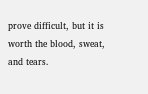prove difficult, but it is worth the blood, sweat, and tears.